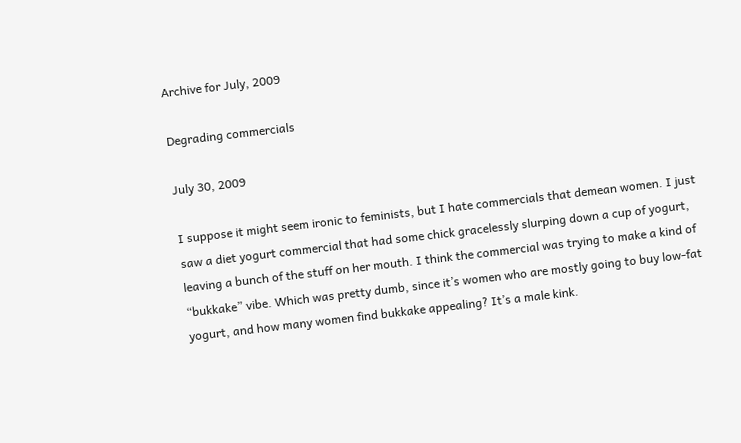Archive for July, 2009

Degrading commercials

July 30, 2009

I suppose it might seem ironic to feminists, but I hate commercials that demean women. I just saw a diet yogurt commercial that had some chick gracelessly slurping down a cup of yogurt, leaving a bunch of the stuff on her mouth. I think the commercial was trying to make a kind of “bukkake” vibe. Which was pretty dumb, since it’s women who are mostly going to buy low-fat yogurt, and how many women find bukkake appealing? It’s a male kink.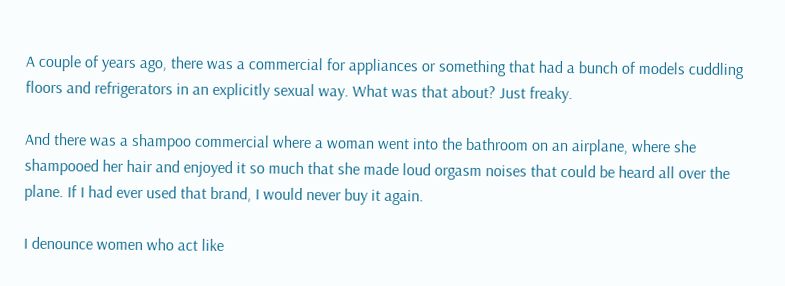A couple of years ago, there was a commercial for appliances or something that had a bunch of models cuddling floors and refrigerators in an explicitly sexual way. What was that about? Just freaky.

And there was a shampoo commercial where a woman went into the bathroom on an airplane, where she shampooed her hair and enjoyed it so much that she made loud orgasm noises that could be heard all over the plane. If I had ever used that brand, I would never buy it again.

I denounce women who act like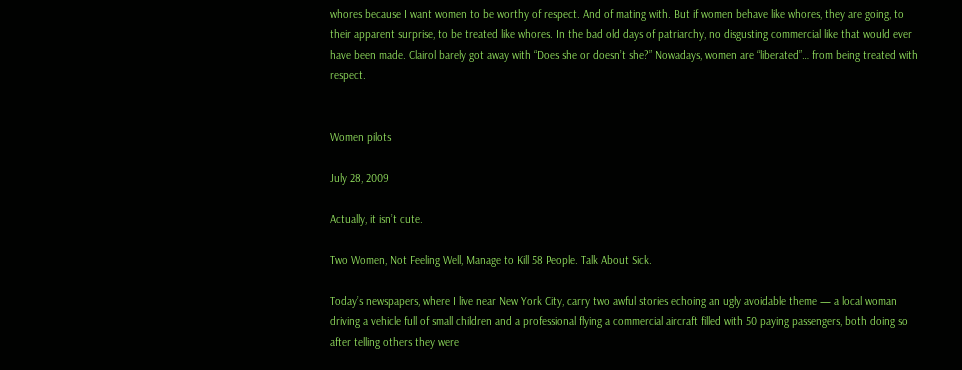whores because I want women to be worthy of respect. And of mating with. But if women behave like whores, they are going, to their apparent surprise, to be treated like whores. In the bad old days of patriarchy, no disgusting commercial like that would ever have been made. Clairol barely got away with “Does she or doesn’t she?” Nowadays, women are “liberated”… from being treated with respect.


Women pilots

July 28, 2009

Actually, it isn’t cute.

Two Women, Not Feeling Well, Manage to Kill 58 People. Talk About Sick.

Today’s newspapers, where I live near New York City, carry two awful stories echoing an ugly avoidable theme — a local woman driving a vehicle full of small children and a professional flying a commercial aircraft filled with 50 paying passengers, both doing so after telling others they were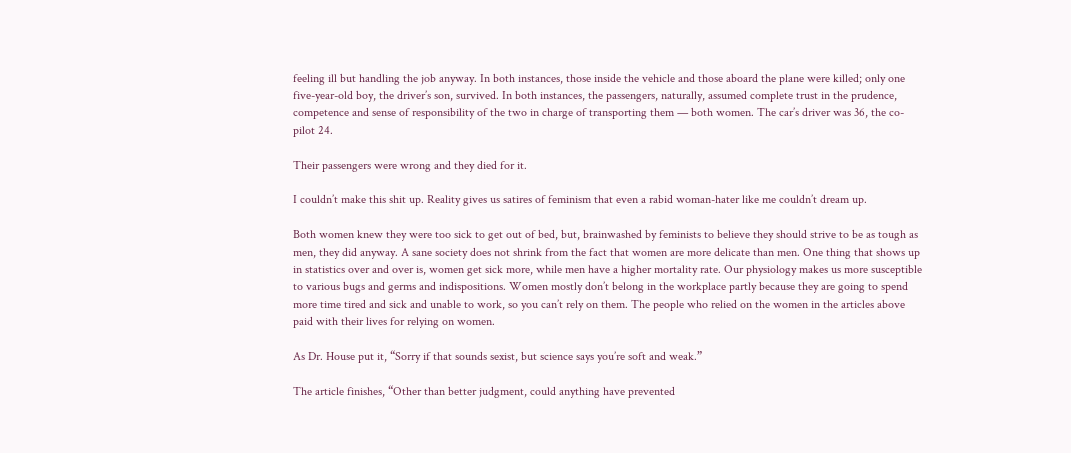feeling ill but handling the job anyway. In both instances, those inside the vehicle and those aboard the plane were killed; only one five-year-old boy, the driver’s son, survived. In both instances, the passengers, naturally, assumed complete trust in the prudence, competence and sense of responsibility of the two in charge of transporting them — both women. The car’s driver was 36, the co-pilot 24.

Their passengers were wrong and they died for it.

I couldn’t make this shit up. Reality gives us satires of feminism that even a rabid woman-hater like me couldn’t dream up.

Both women knew they were too sick to get out of bed, but, brainwashed by feminists to believe they should strive to be as tough as men, they did anyway. A sane society does not shrink from the fact that women are more delicate than men. One thing that shows up in statistics over and over is, women get sick more, while men have a higher mortality rate. Our physiology makes us more susceptible to various bugs and germs and indispositions. Women mostly don’t belong in the workplace partly because they are going to spend more time tired and sick and unable to work, so you can’t rely on them. The people who relied on the women in the articles above paid with their lives for relying on women.

As Dr. House put it, “Sorry if that sounds sexist, but science says you’re soft and weak.”

The article finishes, “Other than better judgment, could anything have prevented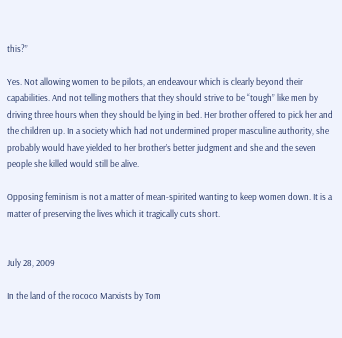this?”

Yes. Not allowing women to be pilots, an endeavour which is clearly beyond their capabilities. And not telling mothers that they should strive to be “tough” like men by driving three hours when they should be lying in bed. Her brother offered to pick her and the children up. In a society which had not undermined proper masculine authority, she probably would have yielded to her brother’s better judgment and she and the seven people she killed would still be alive.

Opposing feminism is not a matter of mean-spirited wanting to keep women down. It is a matter of preserving the lives which it tragically cuts short.


July 28, 2009

In the land of the rococo Marxists by Tom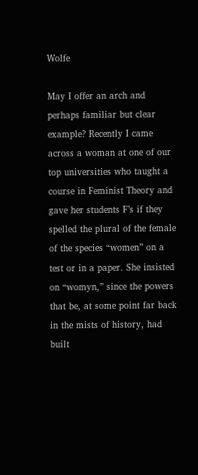Wolfe

May I offer an arch and perhaps familiar but clear example? Recently I came across a woman at one of our top universities who taught a course in Feminist Theory and gave her students F’s if they spelled the plural of the female of the species “women” on a test or in a paper. She insisted on “womyn,” since the powers that be, at some point far back in the mists of history, had built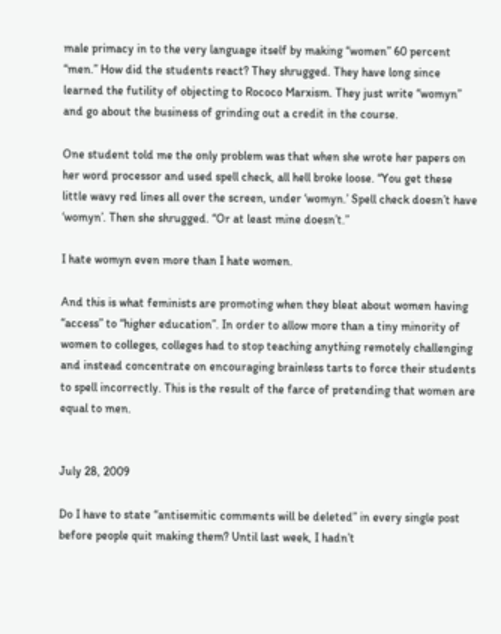male primacy in to the very language itself by making “women” 60 percent “men.” How did the students react? They shrugged. They have long since learned the futility of objecting to Rococo Marxism. They just write “womyn” and go about the business of grinding out a credit in the course.

One student told me the only problem was that when she wrote her papers on her word processor and used spell check, all hell broke loose. “You get these little wavy red lines all over the screen, under ‘womyn.’ Spell check doesn’t have ‘womyn’. Then she shrugged. “Or at least mine doesn’t.”

I hate womyn even more than I hate women.

And this is what feminists are promoting when they bleat about women having “access” to “higher education”. In order to allow more than a tiny minority of women to colleges, colleges had to stop teaching anything remotely challenging and instead concentrate on encouraging brainless tarts to force their students to spell incorrectly. This is the result of the farce of pretending that women are equal to men.


July 28, 2009

Do I have to state “antisemitic comments will be deleted” in every single post before people quit making them? Until last week, I hadn’t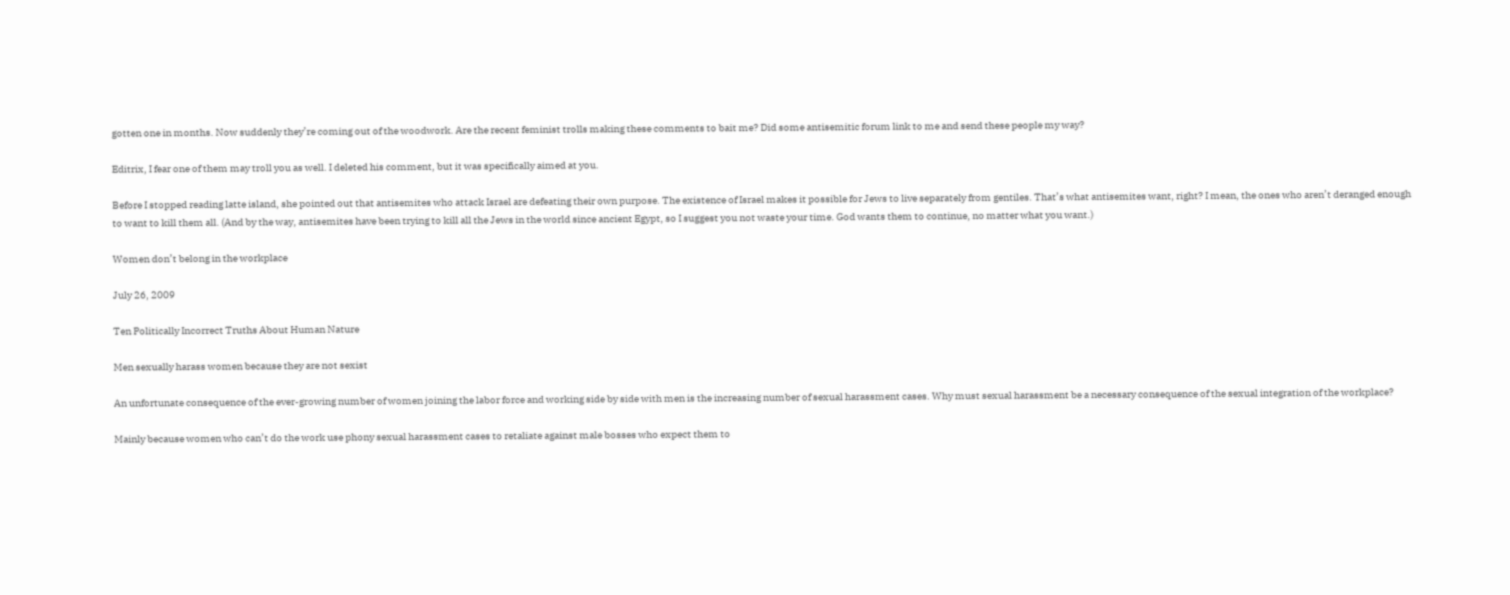gotten one in months. Now suddenly they’re coming out of the woodwork. Are the recent feminist trolls making these comments to bait me? Did some antisemitic forum link to me and send these people my way?

Editrix, I fear one of them may troll you as well. I deleted his comment, but it was specifically aimed at you.

Before I stopped reading latte island, she pointed out that antisemites who attack Israel are defeating their own purpose. The existence of Israel makes it possible for Jews to live separately from gentiles. That’s what antisemites want, right? I mean, the ones who aren’t deranged enough to want to kill them all. (And by the way, antisemites have been trying to kill all the Jews in the world since ancient Egypt, so I suggest you not waste your time. God wants them to continue, no matter what you want.)

Women don’t belong in the workplace

July 26, 2009

Ten Politically Incorrect Truths About Human Nature

Men sexually harass women because they are not sexist

An unfortunate consequence of the ever-growing number of women joining the labor force and working side by side with men is the increasing number of sexual harassment cases. Why must sexual harassment be a necessary consequence of the sexual integration of the workplace?

Mainly because women who can’t do the work use phony sexual harassment cases to retaliate against male bosses who expect them to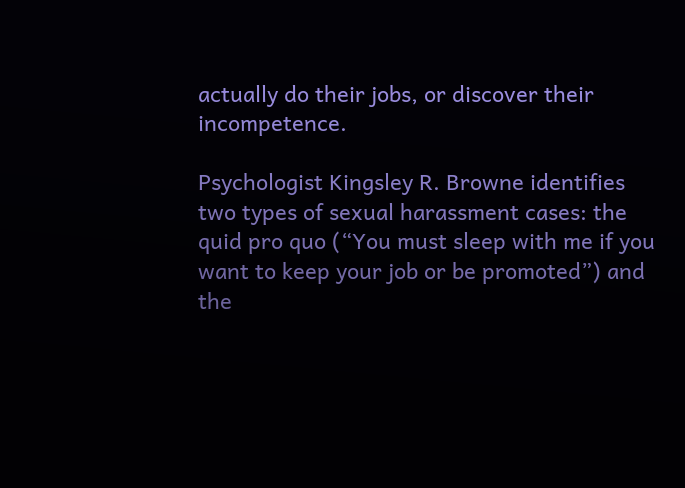actually do their jobs, or discover their incompetence.

Psychologist Kingsley R. Browne identifies two types of sexual harassment cases: the quid pro quo (“You must sleep with me if you want to keep your job or be promoted”) and the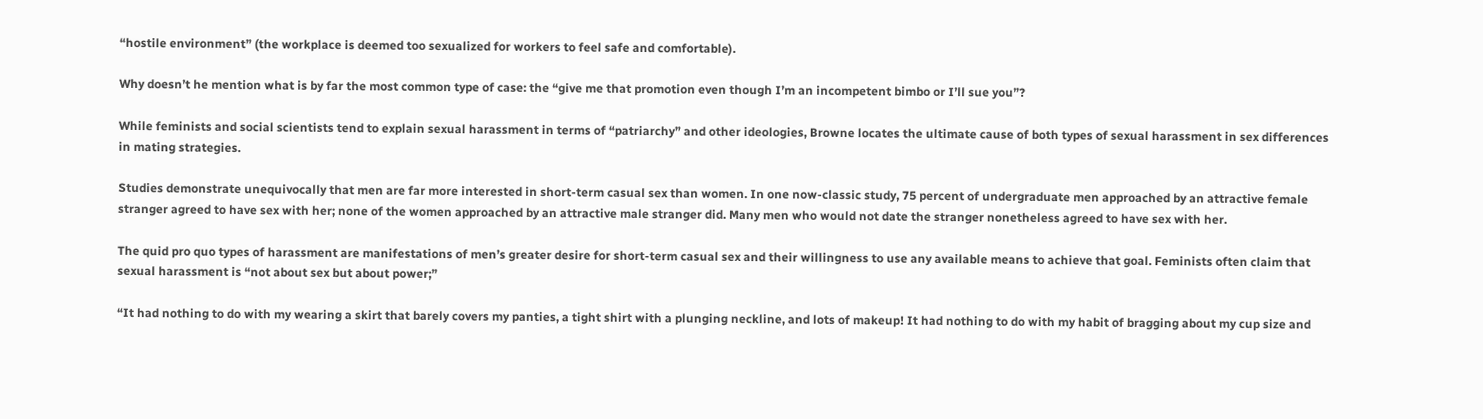“hostile environment” (the workplace is deemed too sexualized for workers to feel safe and comfortable).

Why doesn’t he mention what is by far the most common type of case: the “give me that promotion even though I’m an incompetent bimbo or I’ll sue you”?

While feminists and social scientists tend to explain sexual harassment in terms of “patriarchy” and other ideologies, Browne locates the ultimate cause of both types of sexual harassment in sex differences in mating strategies.

Studies demonstrate unequivocally that men are far more interested in short-term casual sex than women. In one now-classic study, 75 percent of undergraduate men approached by an attractive female stranger agreed to have sex with her; none of the women approached by an attractive male stranger did. Many men who would not date the stranger nonetheless agreed to have sex with her.

The quid pro quo types of harassment are manifestations of men’s greater desire for short-term casual sex and their willingness to use any available means to achieve that goal. Feminists often claim that sexual harassment is “not about sex but about power;”

“It had nothing to do with my wearing a skirt that barely covers my panties, a tight shirt with a plunging neckline, and lots of makeup! It had nothing to do with my habit of bragging about my cup size and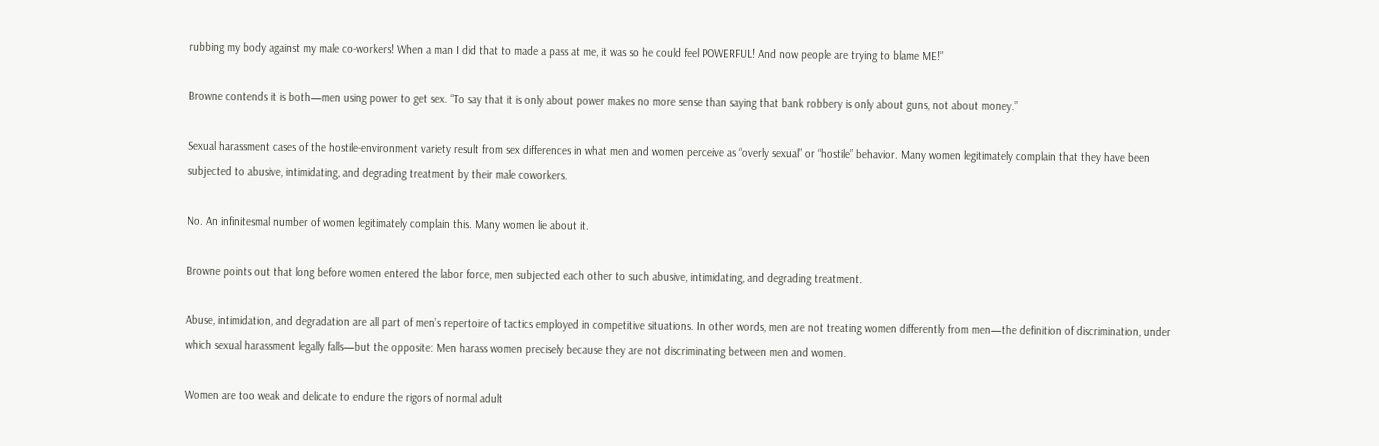rubbing my body against my male co-workers! When a man I did that to made a pass at me, it was so he could feel POWERFUL! And now people are trying to blame ME!”

Browne contends it is both—men using power to get sex. “To say that it is only about power makes no more sense than saying that bank robbery is only about guns, not about money.”

Sexual harassment cases of the hostile-environment variety result from sex differences in what men and women perceive as “overly sexual” or “hostile” behavior. Many women legitimately complain that they have been subjected to abusive, intimidating, and degrading treatment by their male coworkers.

No. An infinitesmal number of women legitimately complain this. Many women lie about it.

Browne points out that long before women entered the labor force, men subjected each other to such abusive, intimidating, and degrading treatment.

Abuse, intimidation, and degradation are all part of men’s repertoire of tactics employed in competitive situations. In other words, men are not treating women differently from men—the definition of discrimination, under which sexual harassment legally falls—but the opposite: Men harass women precisely because they are not discriminating between men and women.

Women are too weak and delicate to endure the rigors of normal adult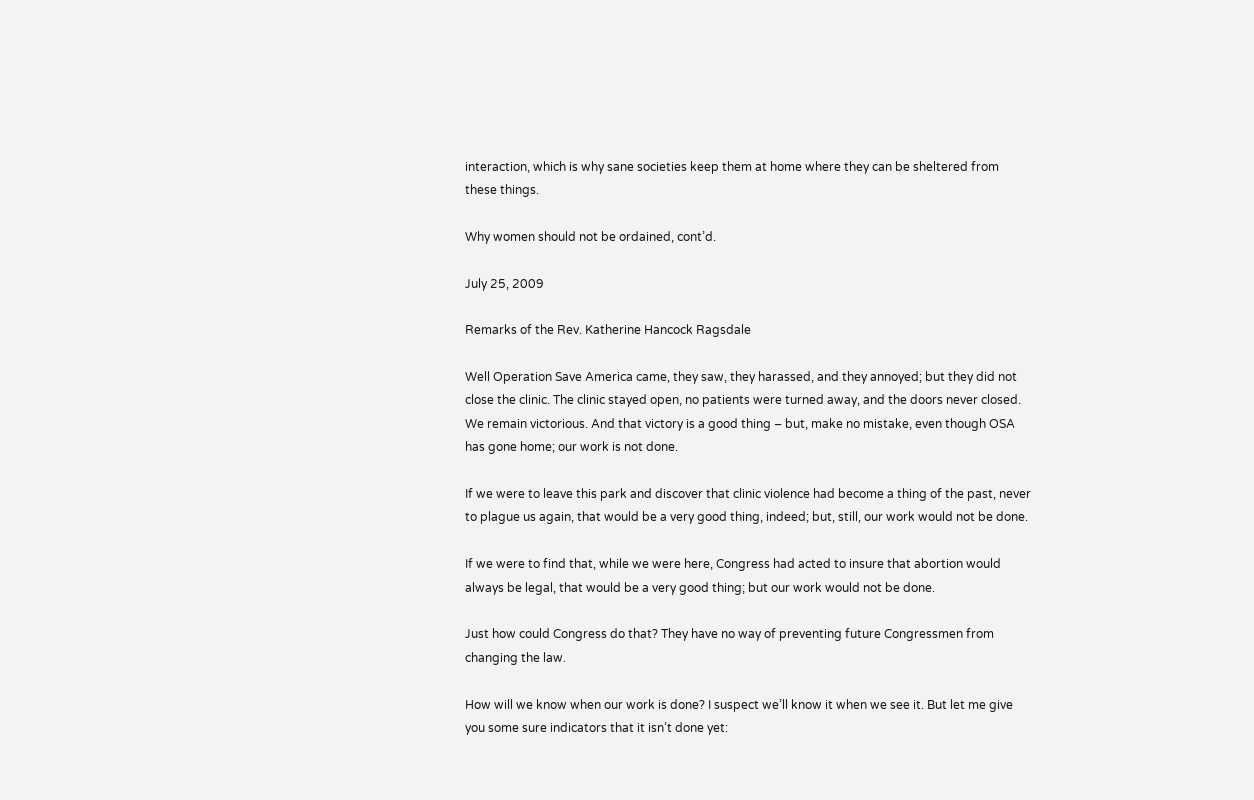interaction, which is why sane societies keep them at home where they can be sheltered from these things.

Why women should not be ordained, cont’d.

July 25, 2009

Remarks of the Rev. Katherine Hancock Ragsdale

Well Operation Save America came, they saw, they harassed, and they annoyed; but they did not close the clinic. The clinic stayed open, no patients were turned away, and the doors never closed. We remain victorious. And that victory is a good thing – but, make no mistake, even though OSA has gone home; our work is not done.

If we were to leave this park and discover that clinic violence had become a thing of the past, never to plague us again, that would be a very good thing, indeed; but, still, our work would not be done.

If we were to find that, while we were here, Congress had acted to insure that abortion would always be legal, that would be a very good thing; but our work would not be done.

Just how could Congress do that? They have no way of preventing future Congressmen from changing the law.

How will we know when our work is done? I suspect we’ll know it when we see it. But let me give you some sure indicators that it isn’t done yet: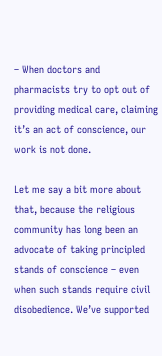– When doctors and pharmacists try to opt out of providing medical care, claiming it’s an act of conscience, our work is not done.

Let me say a bit more about that, because the religious community has long been an advocate of taking principled stands of conscience – even when such stands require civil disobedience. We’ve supported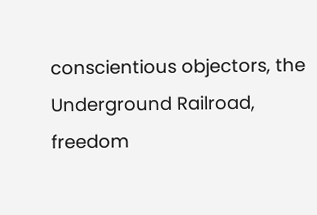conscientious objectors, the Underground Railroad, freedom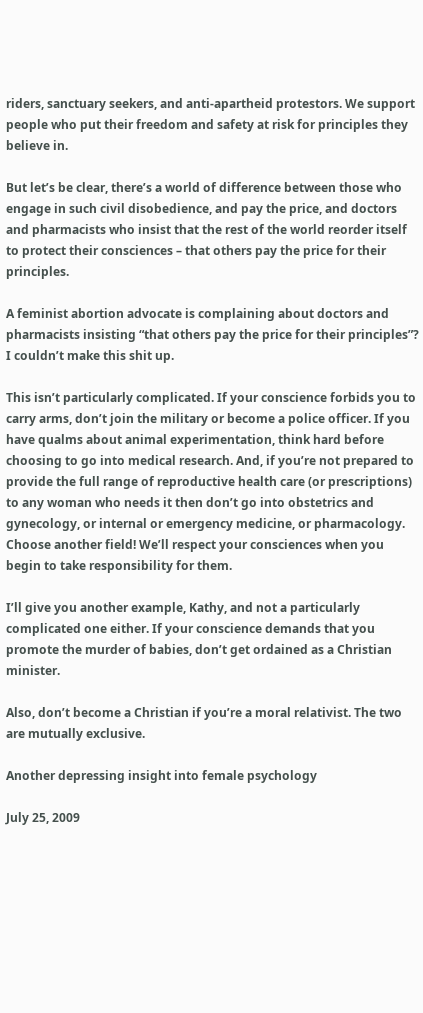riders, sanctuary seekers, and anti-apartheid protestors. We support people who put their freedom and safety at risk for principles they believe in.

But let’s be clear, there’s a world of difference between those who engage in such civil disobedience, and pay the price, and doctors and pharmacists who insist that the rest of the world reorder itself to protect their consciences – that others pay the price for their principles.

A feminist abortion advocate is complaining about doctors and pharmacists insisting “that others pay the price for their principles”? I couldn’t make this shit up.

This isn’t particularly complicated. If your conscience forbids you to carry arms, don’t join the military or become a police officer. If you have qualms about animal experimentation, think hard before choosing to go into medical research. And, if you’re not prepared to provide the full range of reproductive health care (or prescriptions) to any woman who needs it then don’t go into obstetrics and gynecology, or internal or emergency medicine, or pharmacology. Choose another field! We’ll respect your consciences when you begin to take responsibility for them.

I’ll give you another example, Kathy, and not a particularly complicated one either. If your conscience demands that you promote the murder of babies, don’t get ordained as a Christian minister.

Also, don’t become a Christian if you’re a moral relativist. The two are mutually exclusive.

Another depressing insight into female psychology

July 25, 2009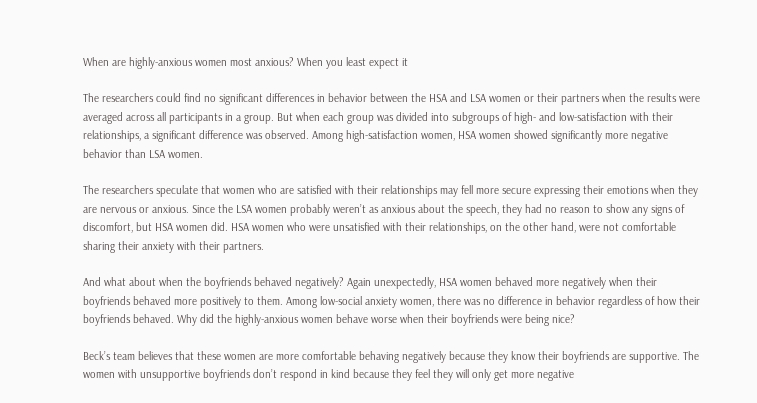When are highly-anxious women most anxious? When you least expect it

The researchers could find no significant differences in behavior between the HSA and LSA women or their partners when the results were averaged across all participants in a group. But when each group was divided into subgroups of high- and low-satisfaction with their relationships, a significant difference was observed. Among high-satisfaction women, HSA women showed significantly more negative behavior than LSA women.

The researchers speculate that women who are satisfied with their relationships may fell more secure expressing their emotions when they are nervous or anxious. Since the LSA women probably weren’t as anxious about the speech, they had no reason to show any signs of discomfort, but HSA women did. HSA women who were unsatisfied with their relationships, on the other hand, were not comfortable sharing their anxiety with their partners.

And what about when the boyfriends behaved negatively? Again unexpectedly, HSA women behaved more negatively when their boyfriends behaved more positively to them. Among low-social anxiety women, there was no difference in behavior regardless of how their boyfriends behaved. Why did the highly-anxious women behave worse when their boyfriends were being nice?

Beck’s team believes that these women are more comfortable behaving negatively because they know their boyfriends are supportive. The women with unsupportive boyfriends don’t respond in kind because they feel they will only get more negative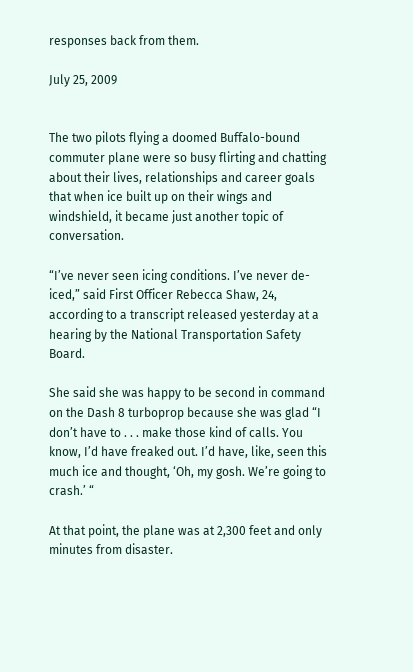responses back from them.

July 25, 2009


The two pilots flying a doomed Buffalo-bound commuter plane were so busy flirting and chatting about their lives, relationships and career goals that when ice built up on their wings and windshield, it became just another topic of conversation.

“I’ve never seen icing conditions. I’ve never de-iced,” said First Officer Rebecca Shaw, 24, according to a transcript released yesterday at a hearing by the National Transportation Safety Board.

She said she was happy to be second in command on the Dash 8 turboprop because she was glad “I don’t have to . . . make those kind of calls. You know, I’d have freaked out. I’d have, like, seen this much ice and thought, ‘Oh, my gosh. We’re going to crash.’ “

At that point, the plane was at 2,300 feet and only minutes from disaster.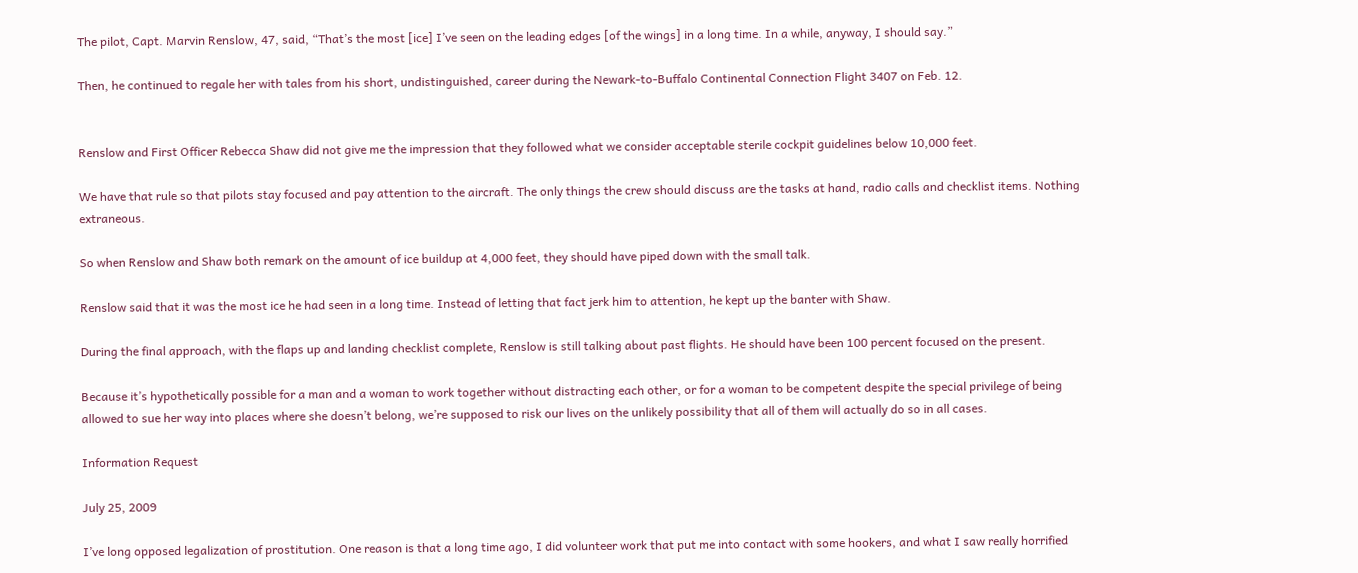The pilot, Capt. Marvin Renslow, 47, said, “That’s the most [ice] I’ve seen on the leading edges [of the wings] in a long time. In a while, anyway, I should say.”

Then, he continued to regale her with tales from his short, undistinguished, career during the Newark-to-Buffalo Continental Connection Flight 3407 on Feb. 12.


Renslow and First Officer Rebecca Shaw did not give me the impression that they followed what we consider acceptable sterile cockpit guidelines below 10,000 feet.

We have that rule so that pilots stay focused and pay attention to the aircraft. The only things the crew should discuss are the tasks at hand, radio calls and checklist items. Nothing extraneous.

So when Renslow and Shaw both remark on the amount of ice buildup at 4,000 feet, they should have piped down with the small talk.

Renslow said that it was the most ice he had seen in a long time. Instead of letting that fact jerk him to attention, he kept up the banter with Shaw.

During the final approach, with the flaps up and landing checklist complete, Renslow is still talking about past flights. He should have been 100 percent focused on the present.

Because it’s hypothetically possible for a man and a woman to work together without distracting each other, or for a woman to be competent despite the special privilege of being allowed to sue her way into places where she doesn’t belong, we’re supposed to risk our lives on the unlikely possibility that all of them will actually do so in all cases.

Information Request

July 25, 2009

I’ve long opposed legalization of prostitution. One reason is that a long time ago, I did volunteer work that put me into contact with some hookers, and what I saw really horrified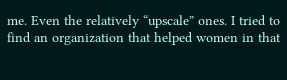me. Even the relatively “upscale” ones. I tried to find an organization that helped women in that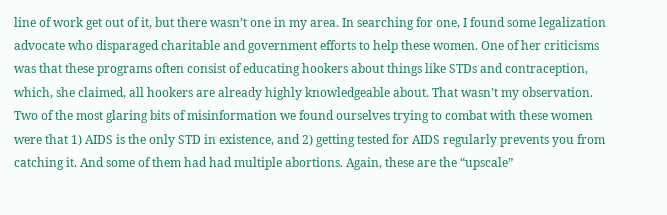line of work get out of it, but there wasn’t one in my area. In searching for one, I found some legalization advocate who disparaged charitable and government efforts to help these women. One of her criticisms was that these programs often consist of educating hookers about things like STDs and contraception, which, she claimed, all hookers are already highly knowledgeable about. That wasn’t my observation. Two of the most glaring bits of misinformation we found ourselves trying to combat with these women were that 1) AIDS is the only STD in existence, and 2) getting tested for AIDS regularly prevents you from catching it. And some of them had had multiple abortions. Again, these are the “upscale”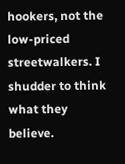hookers, not the low-priced streetwalkers. I shudder to think what they believe.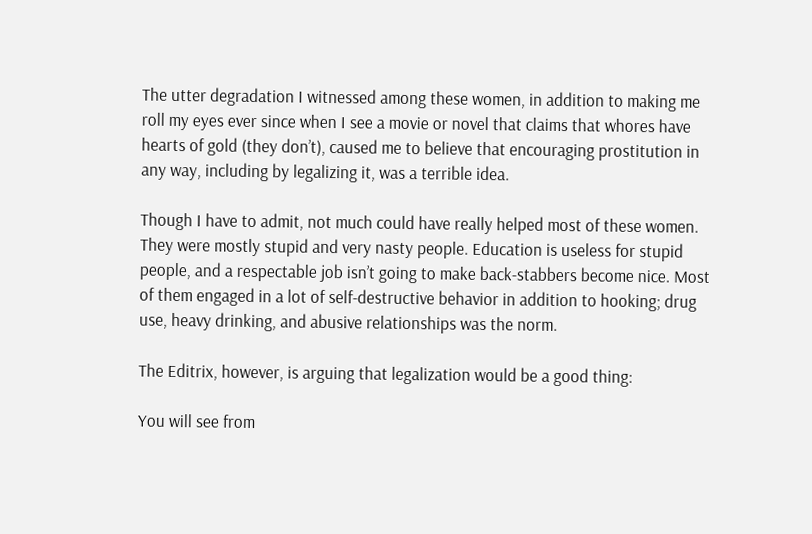The utter degradation I witnessed among these women, in addition to making me roll my eyes ever since when I see a movie or novel that claims that whores have hearts of gold (they don’t), caused me to believe that encouraging prostitution in any way, including by legalizing it, was a terrible idea.

Though I have to admit, not much could have really helped most of these women. They were mostly stupid and very nasty people. Education is useless for stupid people, and a respectable job isn’t going to make back-stabbers become nice. Most of them engaged in a lot of self-destructive behavior in addition to hooking; drug use, heavy drinking, and abusive relationships was the norm.

The Editrix, however, is arguing that legalization would be a good thing:

You will see from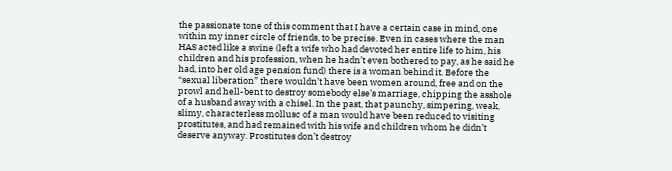the passionate tone of this comment that I have a certain case in mind, one within my inner circle of friends, to be precise. Even in cases where the man HAS acted like a swine (left a wife who had devoted her entire life to him, his children and his profession, when he hadn’t even bothered to pay, as he said he had, into her old age pension fund) there is a woman behind it. Before the “sexual liberation” there wouldn’t have been women around, free and on the prowl and hell-bent to destroy somebody else’s marriage, chipping the asshole of a husband away with a chisel. In the past, that paunchy, simpering, weak, slimy, characterless mollusc of a man would have been reduced to visiting prostitutes, and had remained with his wife and children whom he didn’t deserve anyway. Prostitutes don’t destroy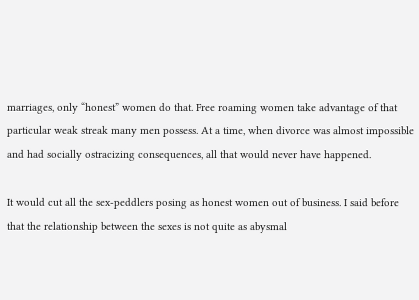marriages, only “honest” women do that. Free roaming women take advantage of that particular weak streak many men possess. At a time, when divorce was almost impossible and had socially ostracizing consequences, all that would never have happened.

It would cut all the sex-peddlers posing as honest women out of business. I said before that the relationship between the sexes is not quite as abysmal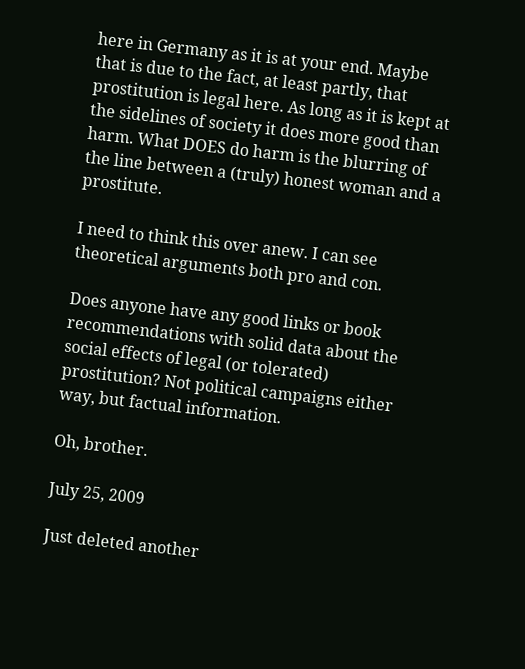here in Germany as it is at your end. Maybe that is due to the fact, at least partly, that prostitution is legal here. As long as it is kept at the sidelines of society it does more good than harm. What DOES do harm is the blurring of the line between a (truly) honest woman and a prostitute.

I need to think this over anew. I can see theoretical arguments both pro and con.

Does anyone have any good links or book recommendations with solid data about the social effects of legal (or tolerated) prostitution? Not political campaigns either way, but factual information.

Oh, brother.

July 25, 2009

Just deleted another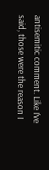antisemitic comment. Like I’ve said, those were the reason I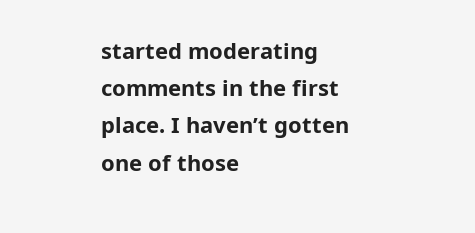started moderating comments in the first place. I haven’t gotten one of those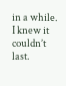in a while. I knew it couldn’t last.